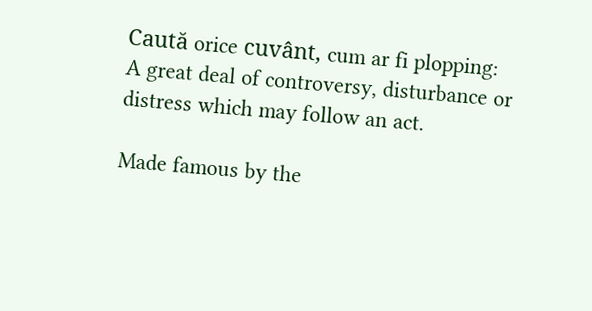Caută orice cuvânt, cum ar fi plopping:
A great deal of controversy, disturbance or distress which may follow an act.

Made famous by the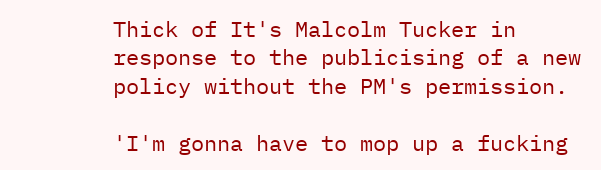Thick of It's Malcolm Tucker in response to the publicising of a new policy without the PM's permission.

'I'm gonna have to mop up a fucking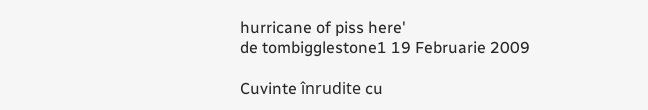hurricane of piss here'
de tombigglestone1 19 Februarie 2009

Cuvinte înrudite cu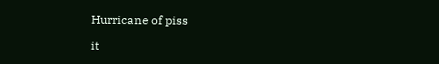Hurricane of piss

it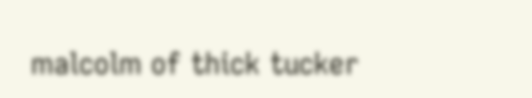malcolm of thick tucker